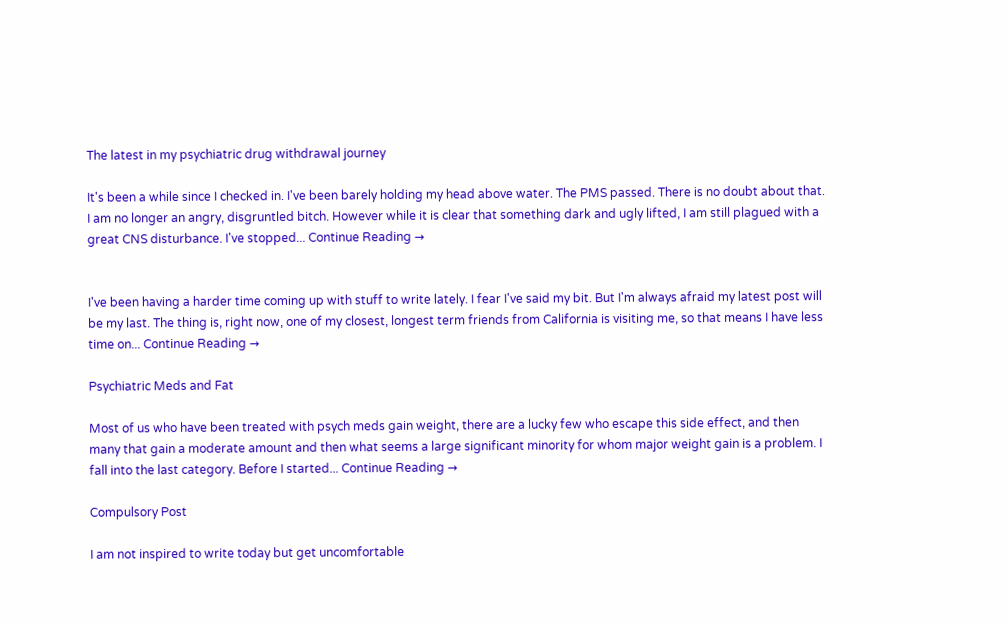The latest in my psychiatric drug withdrawal journey

It's been a while since I checked in. I've been barely holding my head above water. The PMS passed. There is no doubt about that. I am no longer an angry, disgruntled bitch. However while it is clear that something dark and ugly lifted, I am still plagued with a great CNS disturbance. I've stopped... Continue Reading →


I've been having a harder time coming up with stuff to write lately. I fear I've said my bit. But I'm always afraid my latest post will be my last. The thing is, right now, one of my closest, longest term friends from California is visiting me, so that means I have less time on... Continue Reading →

Psychiatric Meds and Fat

Most of us who have been treated with psych meds gain weight, there are a lucky few who escape this side effect, and then many that gain a moderate amount and then what seems a large significant minority for whom major weight gain is a problem. I fall into the last category. Before I started... Continue Reading →

Compulsory Post

I am not inspired to write today but get uncomfortable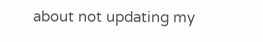about not updating my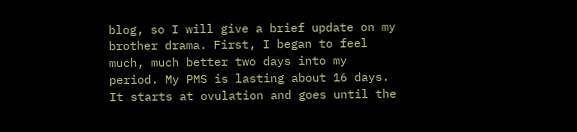blog, so I will give a brief update on my brother drama. First, I began to feel much, much better two days into my period. My PMS is lasting about 16 days. It starts at ovulation and goes until the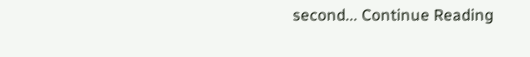second... Continue Reading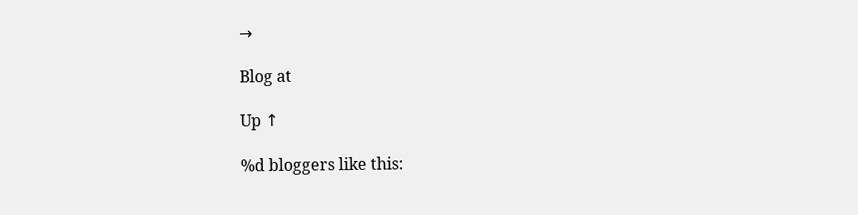→

Blog at

Up ↑

%d bloggers like this: